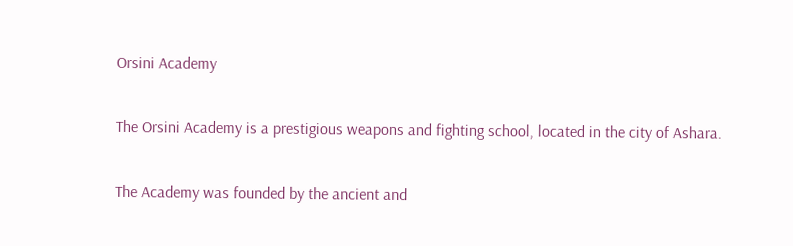Orsini Academy

The Orsini Academy is a prestigious weapons and fighting school, located in the city of Ashara.

The Academy was founded by the ancient and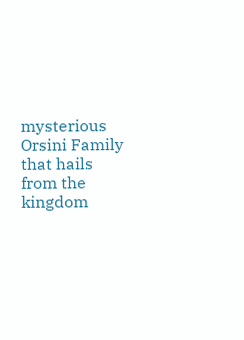mysterious Orsini Family that hails from the kingdom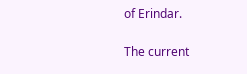of Erindar.

The current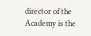director of the Academy is the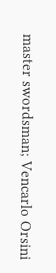master swordsman; Vencarlo Orsini